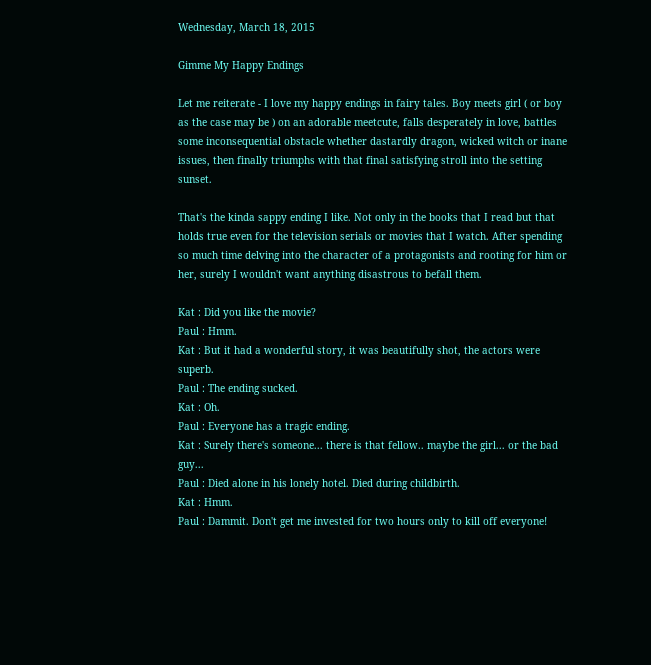Wednesday, March 18, 2015

Gimme My Happy Endings

Let me reiterate - I love my happy endings in fairy tales. Boy meets girl ( or boy as the case may be ) on an adorable meetcute, falls desperately in love, battles some inconsequential obstacle whether dastardly dragon, wicked witch or inane issues, then finally triumphs with that final satisfying stroll into the setting sunset.

That's the kinda sappy ending I like. Not only in the books that I read but that holds true even for the television serials or movies that I watch. After spending so much time delving into the character of a protagonists and rooting for him or her, surely I wouldn't want anything disastrous to befall them.

Kat : Did you like the movie?
Paul : Hmm.
Kat : But it had a wonderful story, it was beautifully shot, the actors were superb.
Paul : The ending sucked.
Kat : Oh.
Paul : Everyone has a tragic ending.
Kat : Surely there's someone... there is that fellow.. maybe the girl... or the bad guy...
Paul : Died alone in his lonely hotel. Died during childbirth.
Kat : Hmm.
Paul : Dammit. Don't get me invested for two hours only to kill off everyone!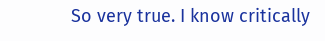So very true. I know critically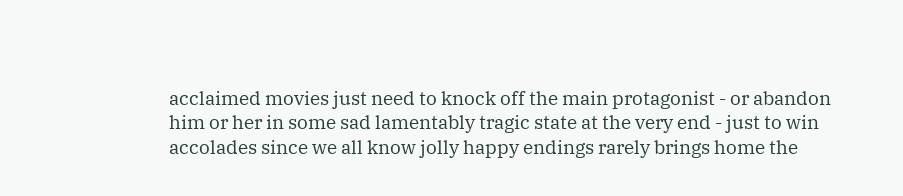acclaimed movies just need to knock off the main protagonist - or abandon him or her in some sad lamentably tragic state at the very end - just to win accolades since we all know jolly happy endings rarely brings home the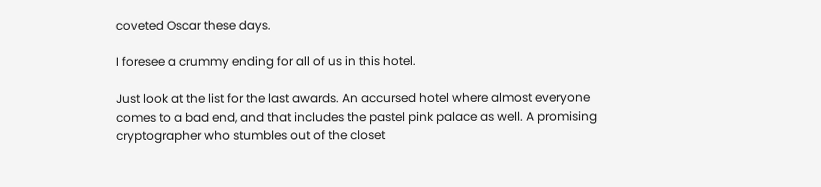coveted Oscar these days.

I foresee a crummy ending for all of us in this hotel.

Just look at the list for the last awards. An accursed hotel where almost everyone comes to a bad end, and that includes the pastel pink palace as well. A promising cryptographer who stumbles out of the closet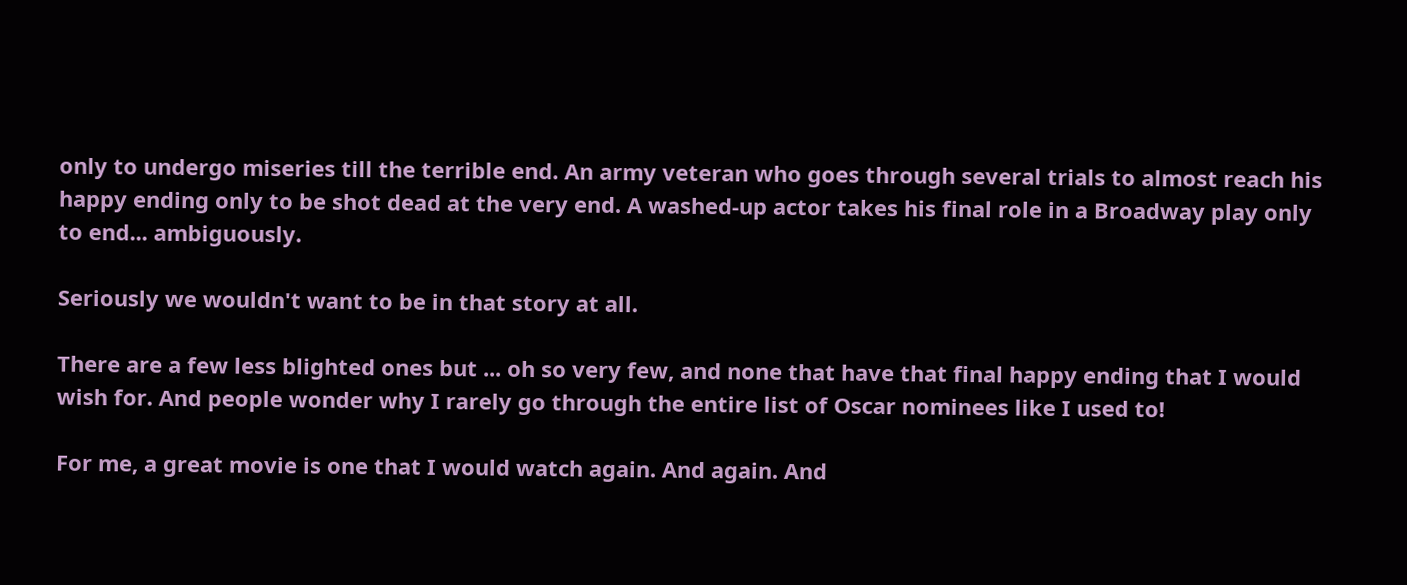only to undergo miseries till the terrible end. An army veteran who goes through several trials to almost reach his happy ending only to be shot dead at the very end. A washed-up actor takes his final role in a Broadway play only to end... ambiguously.

Seriously we wouldn't want to be in that story at all.

There are a few less blighted ones but ... oh so very few, and none that have that final happy ending that I would wish for. And people wonder why I rarely go through the entire list of Oscar nominees like I used to!

For me, a great movie is one that I would watch again. And again. And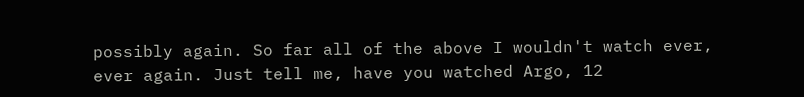possibly again. So far all of the above I wouldn't watch ever, ever again. Just tell me, have you watched Argo, 12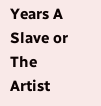Years A Slave or The Artist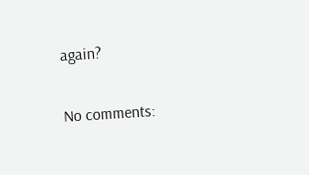again?

No comments: